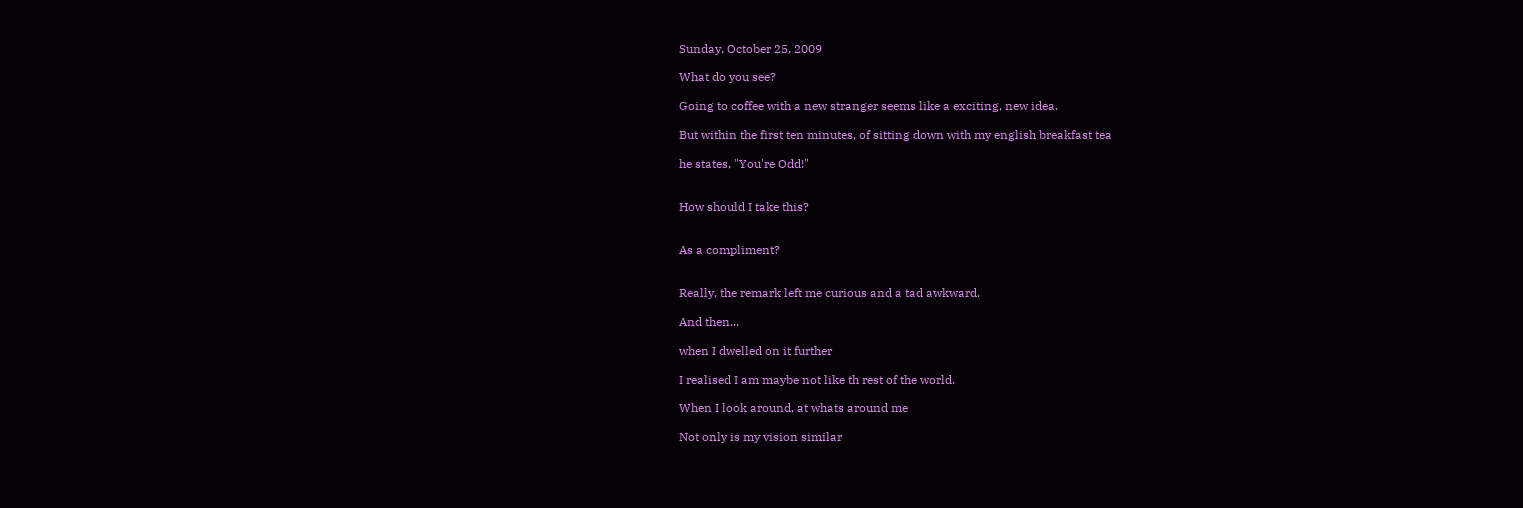Sunday, October 25, 2009

What do you see?

Going to coffee with a new stranger seems like a exciting, new idea.

But within the first ten minutes, of sitting down with my english breakfast tea

he states, "You're Odd!"


How should I take this?


As a compliment?


Really, the remark left me curious and a tad awkward.

And then...

when I dwelled on it further

I realised I am maybe not like th rest of the world.

When I look around, at whats around me

Not only is my vision similar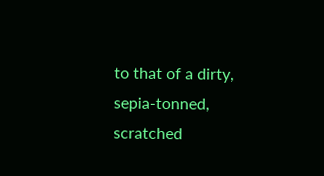to that of a dirty, sepia-tonned, scratched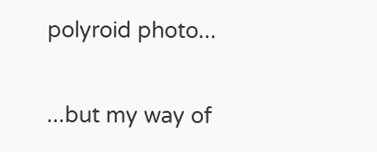polyroid photo...


...but my way of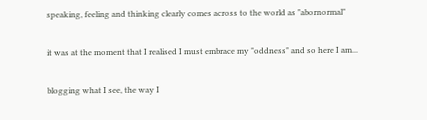speaking, feeling and thinking clearly comes across to the world as "abornormal"

it was at the moment that I realised I must embrace my "oddness" and so here I am...

blogging what I see, the way I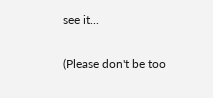see it...

(Please don't be too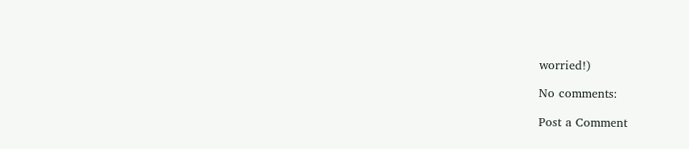worried!)

No comments:

Post a Comment